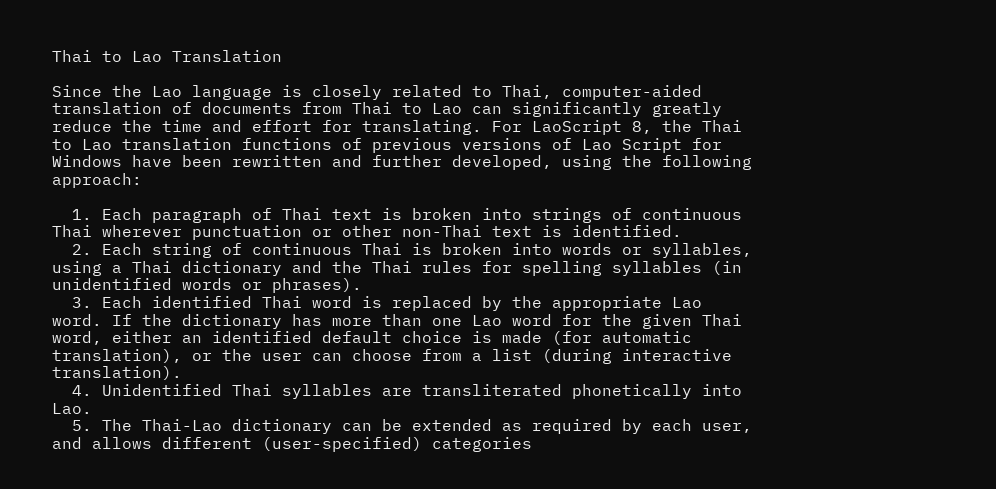Thai to Lao Translation

Since the Lao language is closely related to Thai, computer-aided translation of documents from Thai to Lao can significantly greatly reduce the time and effort for translating. For LaoScript 8, the Thai to Lao translation functions of previous versions of Lao Script for Windows have been rewritten and further developed, using the following approach:

  1. Each paragraph of Thai text is broken into strings of continuous Thai wherever punctuation or other non-Thai text is identified.
  2. Each string of continuous Thai is broken into words or syllables, using a Thai dictionary and the Thai rules for spelling syllables (in unidentified words or phrases).
  3. Each identified Thai word is replaced by the appropriate Lao word. If the dictionary has more than one Lao word for the given Thai word, either an identified default choice is made (for automatic translation), or the user can choose from a list (during interactive translation).
  4. Unidentified Thai syllables are transliterated phonetically into Lao.
  5. The Thai-Lao dictionary can be extended as required by each user, and allows different (user-specified) categories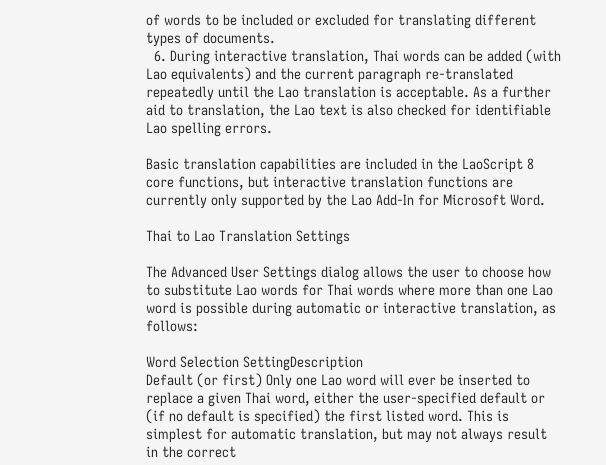of words to be included or excluded for translating different types of documents.
  6. During interactive translation, Thai words can be added (with Lao equivalents) and the current paragraph re-translated repeatedly until the Lao translation is acceptable. As a further aid to translation, the Lao text is also checked for identifiable Lao spelling errors.

Basic translation capabilities are included in the LaoScript 8 core functions, but interactive translation functions are currently only supported by the Lao Add-In for Microsoft Word.

Thai to Lao Translation Settings

The Advanced User Settings dialog allows the user to choose how to substitute Lao words for Thai words where more than one Lao word is possible during automatic or interactive translation, as follows:

Word Selection SettingDescription
Default (or first) Only one Lao word will ever be inserted to replace a given Thai word, either the user-specified default or (if no default is specified) the first listed word. This is simplest for automatic translation, but may not always result in the correct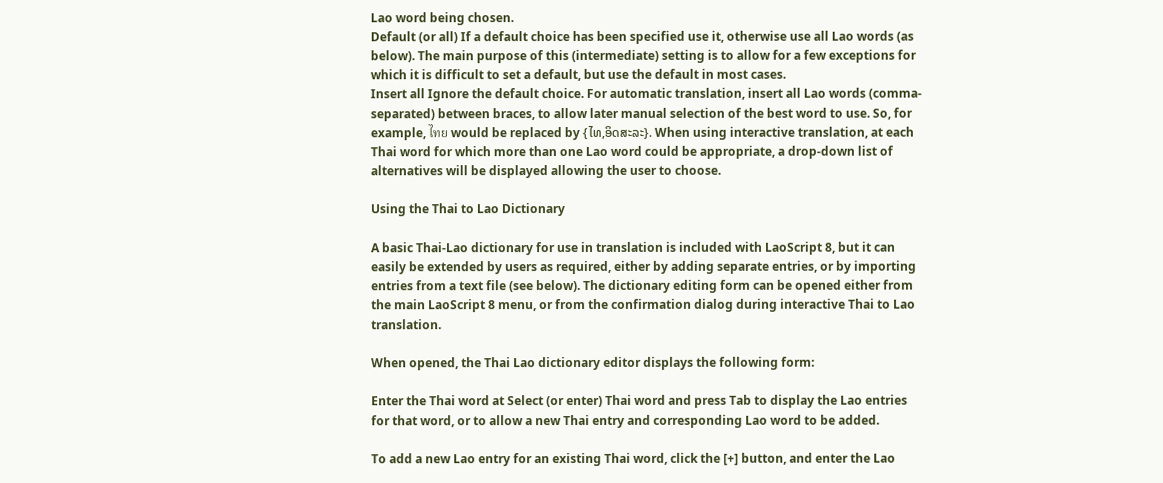Lao word being chosen.
Default (or all) If a default choice has been specified use it, otherwise use all Lao words (as below). The main purpose of this (intermediate) setting is to allow for a few exceptions for which it is difficult to set a default, but use the default in most cases.
Insert all Ignore the default choice. For automatic translation, insert all Lao words (comma-separated) between braces, to allow later manual selection of the best word to use. So, for example, ไทย would be replaced by {ໄທ,ອິດສະລະ}. When using interactive translation, at each Thai word for which more than one Lao word could be appropriate, a drop-down list of alternatives will be displayed allowing the user to choose.

Using the Thai to Lao Dictionary

A basic Thai-Lao dictionary for use in translation is included with LaoScript 8, but it can easily be extended by users as required, either by adding separate entries, or by importing entries from a text file (see below). The dictionary editing form can be opened either from the main LaoScript 8 menu, or from the confirmation dialog during interactive Thai to Lao translation.

When opened, the Thai Lao dictionary editor displays the following form:

Enter the Thai word at Select (or enter) Thai word and press Tab to display the Lao entries for that word, or to allow a new Thai entry and corresponding Lao word to be added.

To add a new Lao entry for an existing Thai word, click the [+] button, and enter the Lao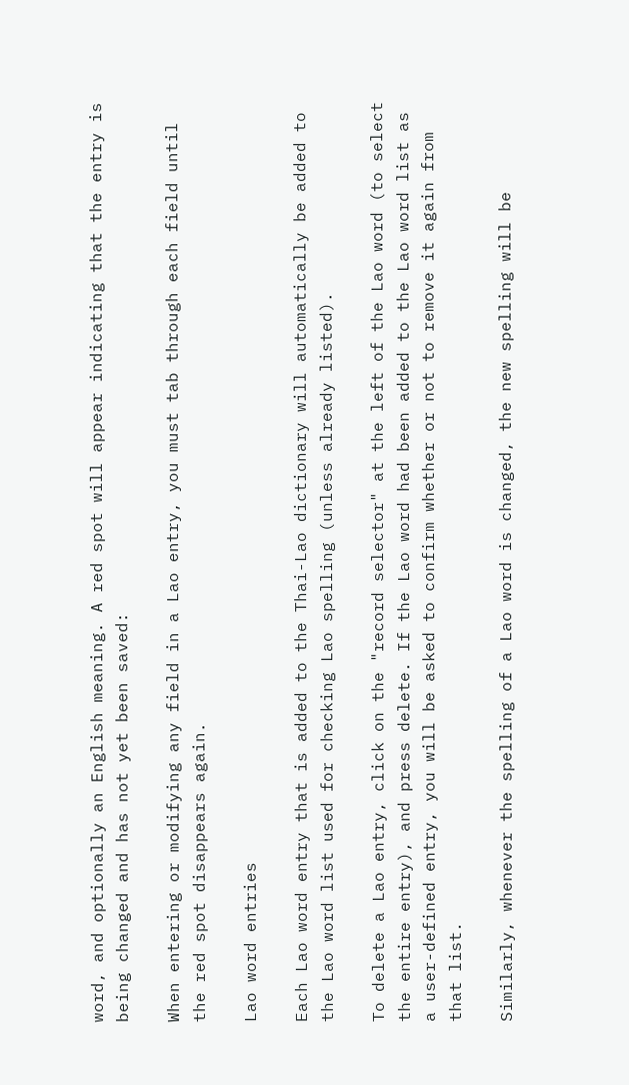word, and optionally an English meaning. A red spot will appear indicating that the entry is being changed and has not yet been saved:

When entering or modifying any field in a Lao entry, you must tab through each field until the red spot disappears again.

Lao word entries

Each Lao word entry that is added to the Thai-Lao dictionary will automatically be added to the Lao word list used for checking Lao spelling (unless already listed).

To delete a Lao entry, click on the "record selector" at the left of the Lao word (to select the entire entry), and press delete. If the Lao word had been added to the Lao word list as a user-defined entry, you will be asked to confirm whether or not to remove it again from that list.

Similarly, whenever the spelling of a Lao word is changed, the new spelling will be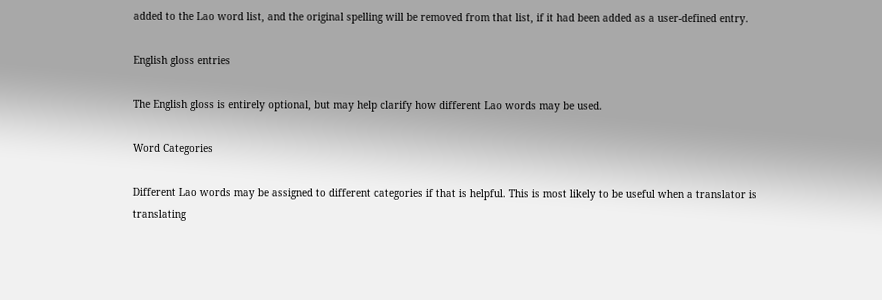added to the Lao word list, and the original spelling will be removed from that list, if it had been added as a user-defined entry.

English gloss entries

The English gloss is entirely optional, but may help clarify how different Lao words may be used.

Word Categories

Different Lao words may be assigned to different categories if that is helpful. This is most likely to be useful when a translator is translating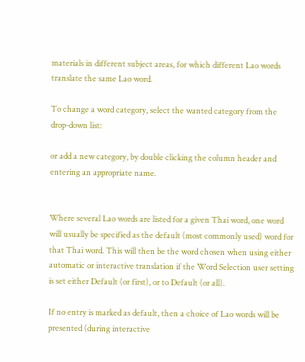materials in different subject areas, for which different Lao words translate the same Lao word.

To change a word category, select the wanted category from the drop-down list:

or add a new category, by double clicking the column header and entering an appropriate name.


Where several Lao words are listed for a given Thai word, one word will usually be specified as the default (most commonly used) word for that Thai word. This will then be the word chosen when using either automatic or interactive translation if the Word Selection user setting is set either Default (or first), or to Default (or all).

If no entry is marked as default, then a choice of Lao words will be presented (during interactive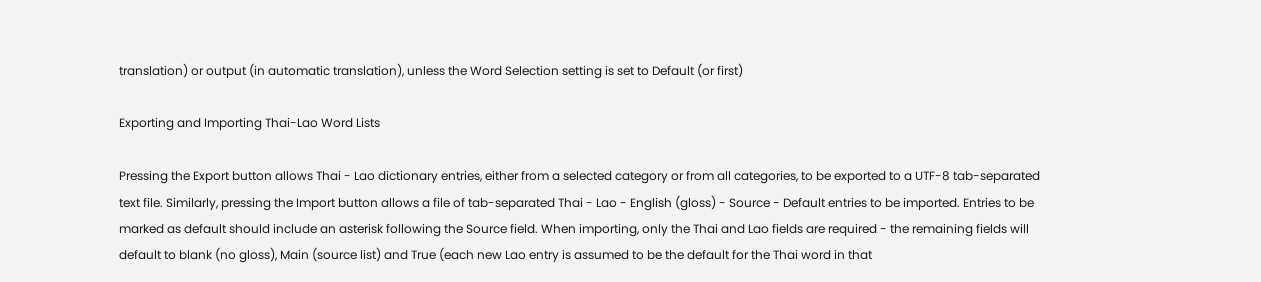translation) or output (in automatic translation), unless the Word Selection setting is set to Default (or first)

Exporting and Importing Thai-Lao Word Lists

Pressing the Export button allows Thai - Lao dictionary entries, either from a selected category or from all categories, to be exported to a UTF-8 tab-separated text file. Similarly, pressing the Import button allows a file of tab-separated Thai - Lao - English (gloss) - Source - Default entries to be imported. Entries to be marked as default should include an asterisk following the Source field. When importing, only the Thai and Lao fields are required - the remaining fields will default to blank (no gloss), Main (source list) and True (each new Lao entry is assumed to be the default for the Thai word in that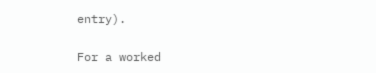entry).

For a worked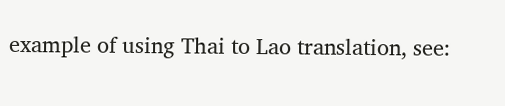example of using Thai to Lao translation, see: